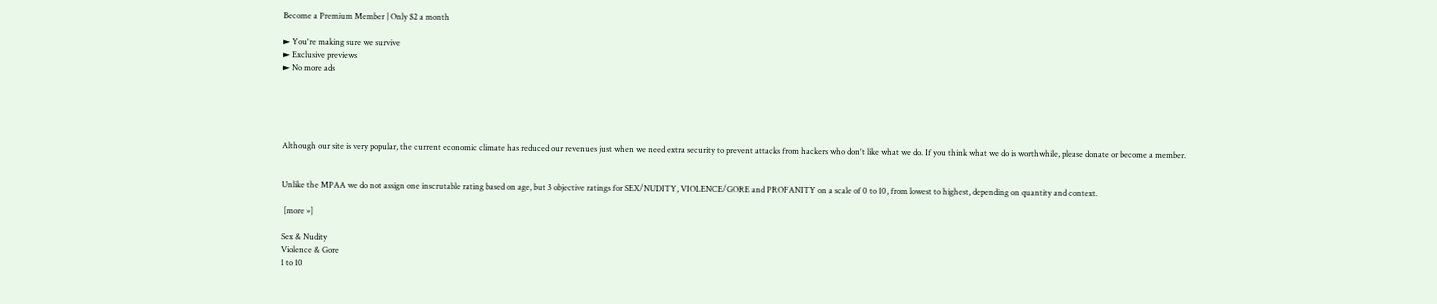Become a Premium Member | Only $2 a month

► You're making sure we survive
► Exclusive previews
► No more ads





Although our site is very popular, the current economic climate has reduced our revenues just when we need extra security to prevent attacks from hackers who don't like what we do. If you think what we do is worthwhile, please donate or become a member.


Unlike the MPAA we do not assign one inscrutable rating based on age, but 3 objective ratings for SEX/NUDITY, VIOLENCE/GORE and PROFANITY on a scale of 0 to 10, from lowest to highest, depending on quantity and context.

 [more »]

Sex & Nudity
Violence & Gore
1 to 10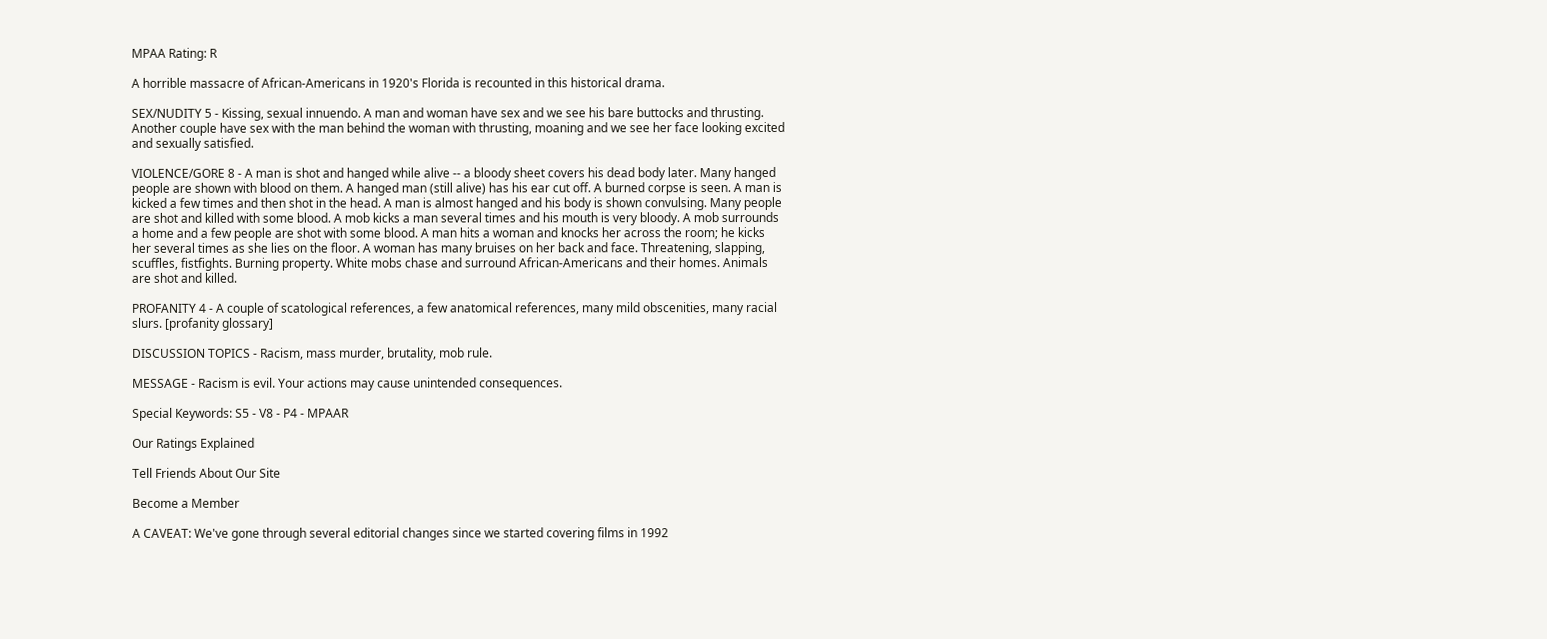MPAA Rating: R

A horrible massacre of African-Americans in 1920's Florida is recounted in this historical drama.

SEX/NUDITY 5 - Kissing, sexual innuendo. A man and woman have sex and we see his bare buttocks and thrusting. Another couple have sex with the man behind the woman with thrusting, moaning and we see her face looking excited and sexually satisfied.

VIOLENCE/GORE 8 - A man is shot and hanged while alive -- a bloody sheet covers his dead body later. Many hanged people are shown with blood on them. A hanged man (still alive) has his ear cut off. A burned corpse is seen. A man is kicked a few times and then shot in the head. A man is almost hanged and his body is shown convulsing. Many people are shot and killed with some blood. A mob kicks a man several times and his mouth is very bloody. A mob surrounds a home and a few people are shot with some blood. A man hits a woman and knocks her across the room; he kicks her several times as she lies on the floor. A woman has many bruises on her back and face. Threatening, slapping, scuffles, fistfights. Burning property. White mobs chase and surround African-Americans and their homes. Animals are shot and killed.

PROFANITY 4 - A couple of scatological references, a few anatomical references, many mild obscenities, many racial slurs. [profanity glossary]

DISCUSSION TOPICS - Racism, mass murder, brutality, mob rule.

MESSAGE - Racism is evil. Your actions may cause unintended consequences.

Special Keywords: S5 - V8 - P4 - MPAAR

Our Ratings Explained

Tell Friends About Our Site

Become a Member

A CAVEAT: We've gone through several editorial changes since we started covering films in 1992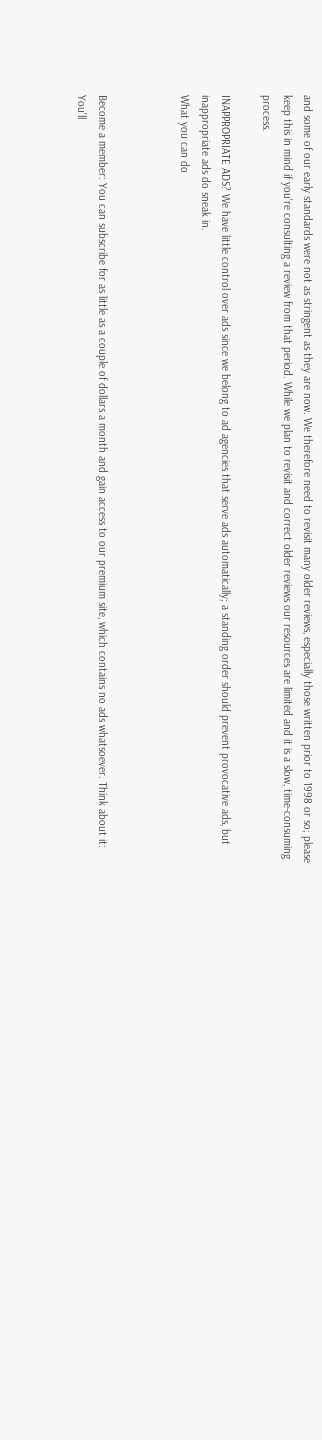and some of our early standards were not as stringent as they are now. We therefore need to revisit many older reviews, especially those written prior to 1998 or so; please keep this in mind if you're consulting a review from that period. While we plan to revisit and correct older reviews our resources are limited and it is a slow, time-consuming process.

INAPPROPRIATE ADS? We have little control over ads since we belong to ad agencies that serve ads automatically; a standing order should prevent provocative ads, but inappropriate ads do sneak in.
What you can do



Become a member: You can subscribe for as little as a couple of dollars a month and gain access to our premium site, which contains no ads whatsoever. Think about it: You'll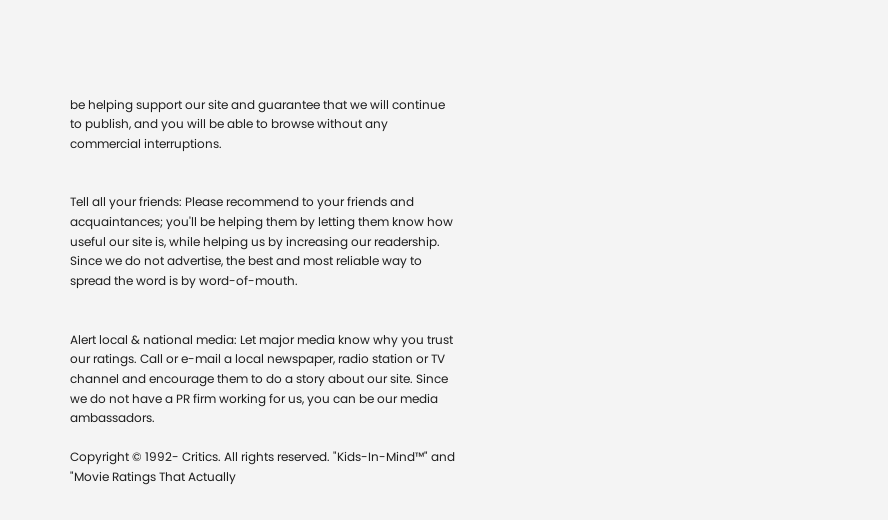be helping support our site and guarantee that we will continue to publish, and you will be able to browse without any commercial interruptions.


Tell all your friends: Please recommend to your friends and acquaintances; you'll be helping them by letting them know how useful our site is, while helping us by increasing our readership. Since we do not advertise, the best and most reliable way to spread the word is by word-of-mouth.


Alert local & national media: Let major media know why you trust our ratings. Call or e-mail a local newspaper, radio station or TV channel and encourage them to do a story about our site. Since we do not have a PR firm working for us, you can be our media ambassadors.

Copyright © 1992- Critics. All rights reserved. "Kids-In-Mind™" and "Movie Ratings That Actually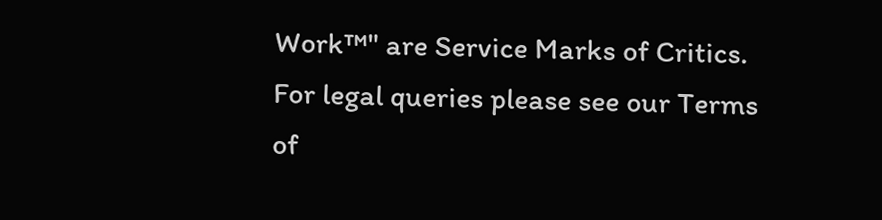Work™" are Service Marks of Critics. For legal queries please see our Terms of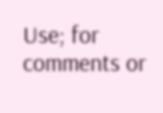Use; for comments or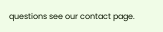questions see our contact page.